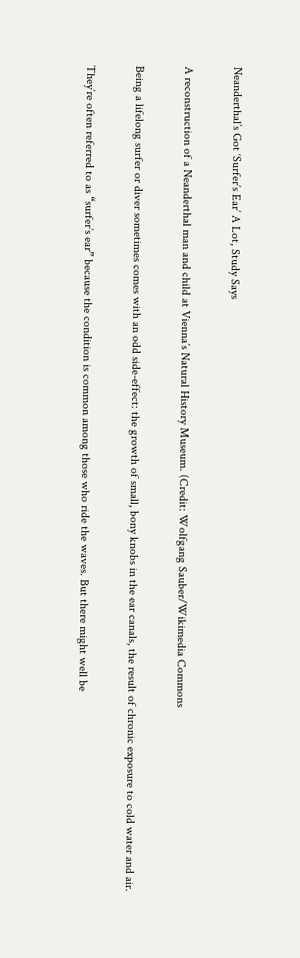Neanderthal’s Got ‘Surfer’s Ear’ A Lot, Study Says

A reconstruction of a Neanderthal man and child at Vienna’s Natural History Museum. (Credit: Wolfgang Sauber/Wikimedia Commons

Being a lifelong surfer or diver sometimes comes with an odd side-effect: the growth of small, bony knobs in the ear canals, the result of chronic exposure to cold water and air.

They’re often referred to as “surfer’s ear” because the condition is common among those who ride the waves. But there might well be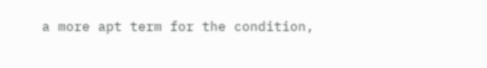a more apt term for the condition,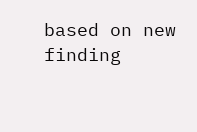based on new finding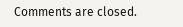Comments are closed.